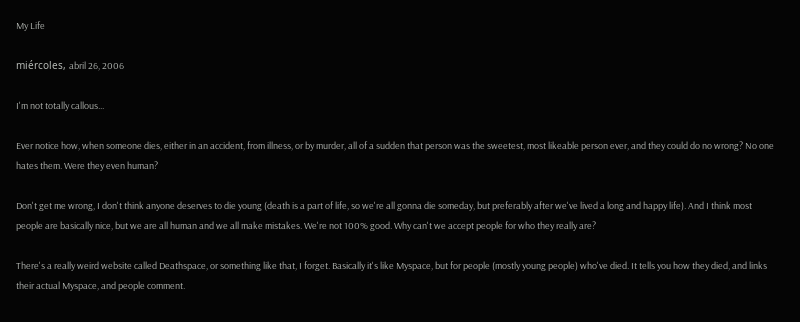My Life

miércoles, abril 26, 2006

I'm not totally callous...

Ever notice how, when someone dies, either in an accident, from illness, or by murder, all of a sudden that person was the sweetest, most likeable person ever, and they could do no wrong? No one hates them. Were they even human?

Don't get me wrong, I don't think anyone deserves to die young (death is a part of life, so we're all gonna die someday, but preferably after we've lived a long and happy life). And I think most people are basically nice, but we are all human and we all make mistakes. We're not 100% good. Why can't we accept people for who they really are?

There's a really weird website called Deathspace, or something like that, I forget. Basically it's like Myspace, but for people (mostly young people) who've died. It tells you how they died, and links their actual Myspace, and people comment.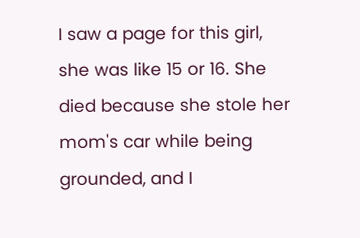I saw a page for this girl, she was like 15 or 16. She died because she stole her mom's car while being grounded, and I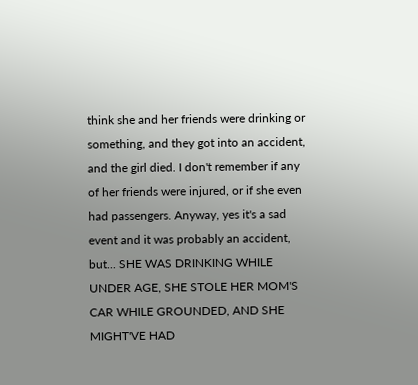think she and her friends were drinking or something, and they got into an accident, and the girl died. I don't remember if any of her friends were injured, or if she even had passengers. Anyway, yes it's a sad event and it was probably an accident, but... SHE WAS DRINKING WHILE UNDER AGE, SHE STOLE HER MOM'S CAR WHILE GROUNDED, AND SHE MIGHT'VE HAD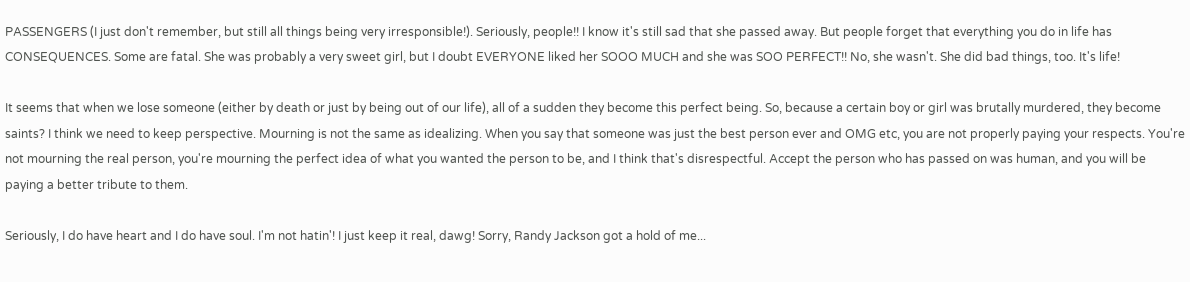PASSENGERS (I just don't remember, but still all things being very irresponsible!). Seriously, people!! I know it's still sad that she passed away. But people forget that everything you do in life has CONSEQUENCES. Some are fatal. She was probably a very sweet girl, but I doubt EVERYONE liked her SOOO MUCH and she was SOO PERFECT!! No, she wasn't. She did bad things, too. It's life!

It seems that when we lose someone (either by death or just by being out of our life), all of a sudden they become this perfect being. So, because a certain boy or girl was brutally murdered, they become saints? I think we need to keep perspective. Mourning is not the same as idealizing. When you say that someone was just the best person ever and OMG etc, you are not properly paying your respects. You're not mourning the real person, you're mourning the perfect idea of what you wanted the person to be, and I think that's disrespectful. Accept the person who has passed on was human, and you will be paying a better tribute to them.

Seriously, I do have heart and I do have soul. I'm not hatin'! I just keep it real, dawg! Sorry, Randy Jackson got a hold of me...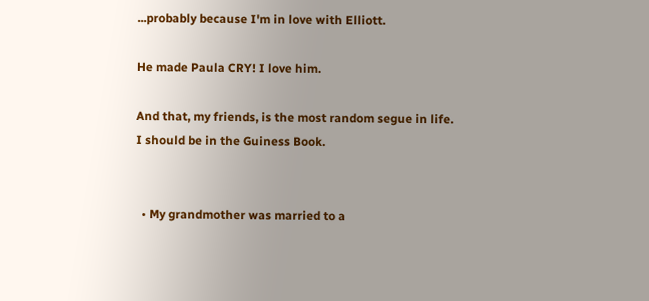...probably because I'm in love with Elliott.

He made Paula CRY! I love him.

And that, my friends, is the most random segue in life. I should be in the Guiness Book.


  • My grandmother was married to a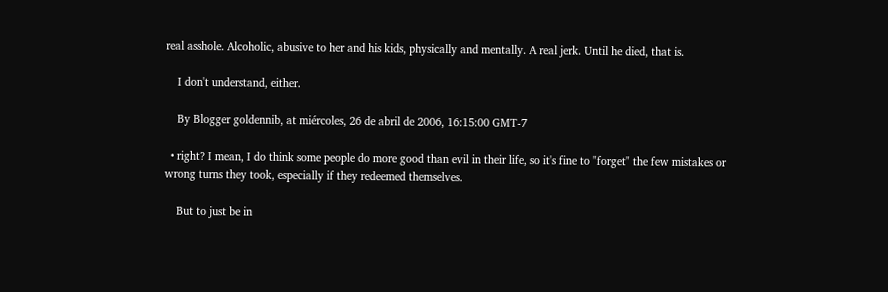real asshole. Alcoholic, abusive to her and his kids, physically and mentally. A real jerk. Until he died, that is.

    I don't understand, either.

    By Blogger goldennib, at miércoles, 26 de abril de 2006, 16:15:00 GMT-7

  • right? I mean, I do think some people do more good than evil in their life, so it's fine to "forget" the few mistakes or wrong turns they took, especially if they redeemed themselves.

    But to just be in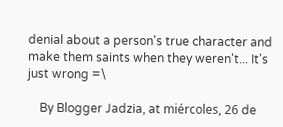denial about a person's true character and make them saints when they weren't... It's just wrong =\

    By Blogger Jadzia, at miércoles, 26 de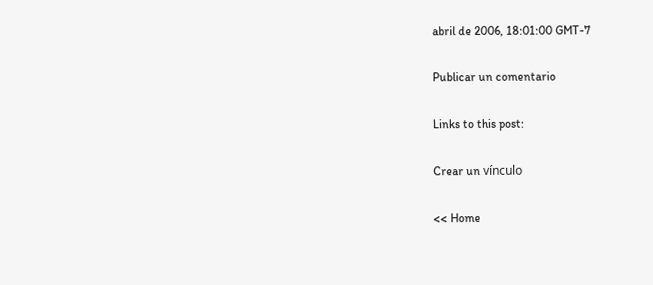abril de 2006, 18:01:00 GMT-7

Publicar un comentario

Links to this post:

Crear un vínculo

<< Home